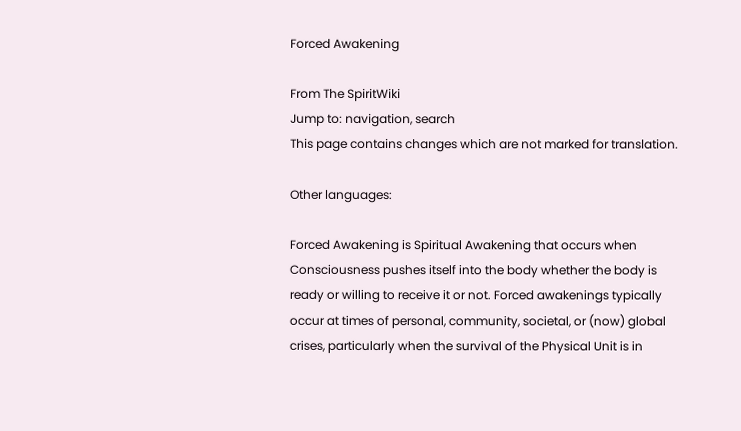Forced Awakening

From The SpiritWiki
Jump to: navigation, search
This page contains changes which are not marked for translation.

Other languages:

Forced Awakening is Spiritual Awakening that occurs when Consciousness pushes itself into the body whether the body is ready or willing to receive it or not. Forced awakenings typically occur at times of personal, community, societal, or (now) global crises, particularly when the survival of the Physical Unit is in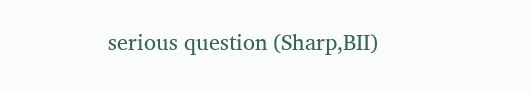serious question (Sharp,BII)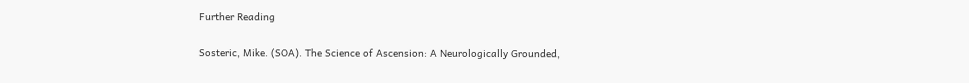Further Reading

Sosteric, Mike. (SOA). The Science of Ascension: A Neurologically Grounded,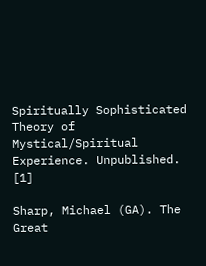Spiritually Sophisticated Theory of Mystical/Spiritual Experience. Unpublished. [1]

Sharp, Michael (GA). The Great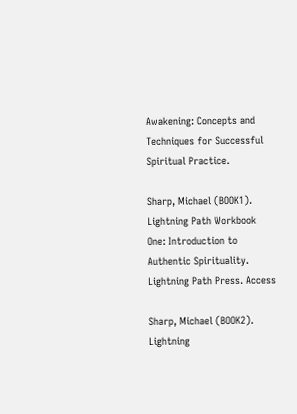Awakening: Concepts and Techniques for Successful Spiritual Practice.

Sharp, Michael (BOOK1). Lightning Path Workbook One: Introduction to Authentic Spirituality. Lightning Path Press. Access

Sharp, Michael (BOOK2). Lightning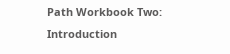Path Workbook Two: Introduction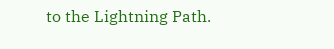to the Lightning Path.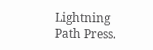Lightning Path Press.